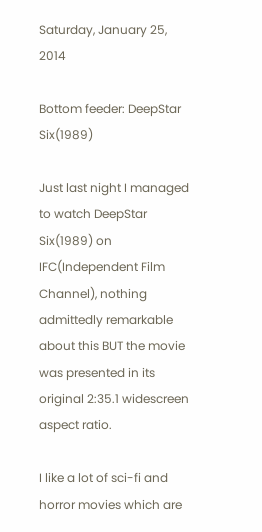Saturday, January 25, 2014

Bottom feeder: DeepStar Six(1989)

Just last night I managed to watch DeepStar Six(1989) on IFC(Independent Film Channel), nothing admittedly remarkable about this BUT the movie was presented in its original 2:35.1 widescreen aspect ratio.

I like a lot of sci-fi and horror movies which are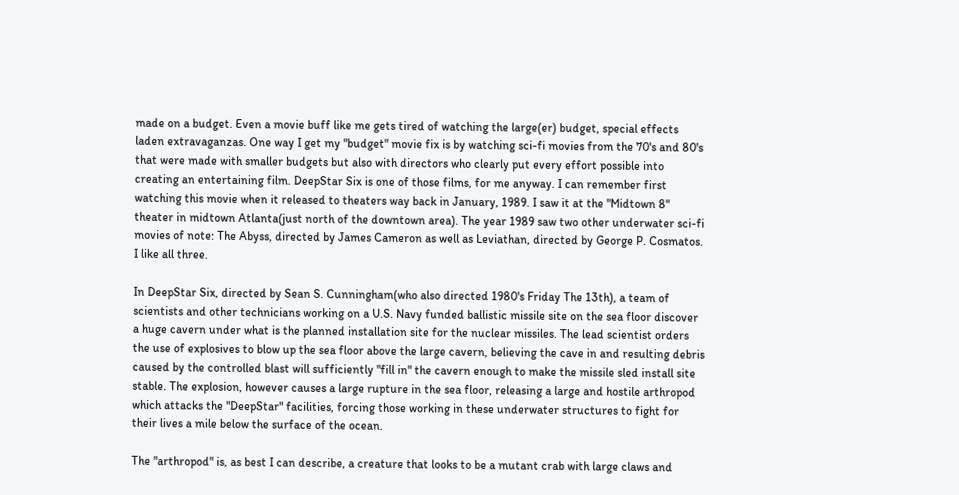made on a budget. Even a movie buff like me gets tired of watching the large(er) budget, special effects laden extravaganzas. One way I get my "budget" movie fix is by watching sci-fi movies from the 70's and 80's that were made with smaller budgets but also with directors who clearly put every effort possible into creating an entertaining film. DeepStar Six is one of those films, for me anyway. I can remember first watching this movie when it released to theaters way back in January, 1989. I saw it at the "Midtown 8" theater in midtown Atlanta(just north of the downtown area). The year 1989 saw two other underwater sci-fi movies of note: The Abyss, directed by James Cameron as well as Leviathan, directed by George P. Cosmatos. I like all three.

In DeepStar Six, directed by Sean S. Cunningham(who also directed 1980's Friday The 13th), a team of scientists and other technicians working on a U.S. Navy funded ballistic missile site on the sea floor discover a huge cavern under what is the planned installation site for the nuclear missiles. The lead scientist orders the use of explosives to blow up the sea floor above the large cavern, believing the cave in and resulting debris caused by the controlled blast will sufficiently "fill in" the cavern enough to make the missile sled install site stable. The explosion, however causes a large rupture in the sea floor, releasing a large and hostile arthropod which attacks the "DeepStar" facilities, forcing those working in these underwater structures to fight for their lives a mile below the surface of the ocean.

The "arthropod" is, as best I can describe, a creature that looks to be a mutant crab with large claws and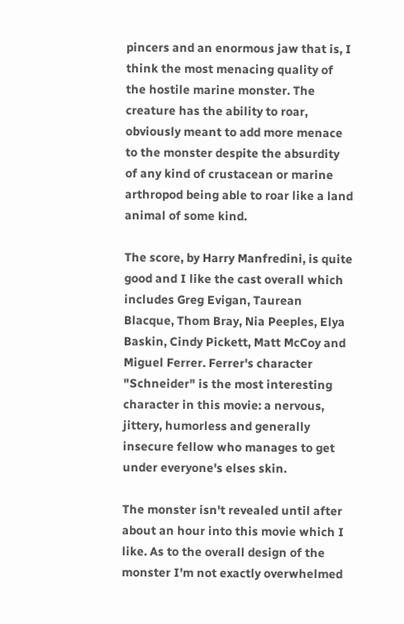pincers and an enormous jaw that is, I think the most menacing quality of the hostile marine monster. The creature has the ability to roar, obviously meant to add more menace to the monster despite the absurdity of any kind of crustacean or marine arthropod being able to roar like a land animal of some kind.

The score, by Harry Manfredini, is quite good and I like the cast overall which includes Greg Evigan, Taurean Blacque, Thom Bray, Nia Peeples, Elya Baskin, Cindy Pickett, Matt McCoy and Miguel Ferrer. Ferrer's character "Schneider" is the most interesting character in this movie: a nervous, jittery, humorless and generally insecure fellow who manages to get under everyone's elses skin.

The monster isn't revealed until after about an hour into this movie which I like. As to the overall design of the monster I'm not exactly overwhelmed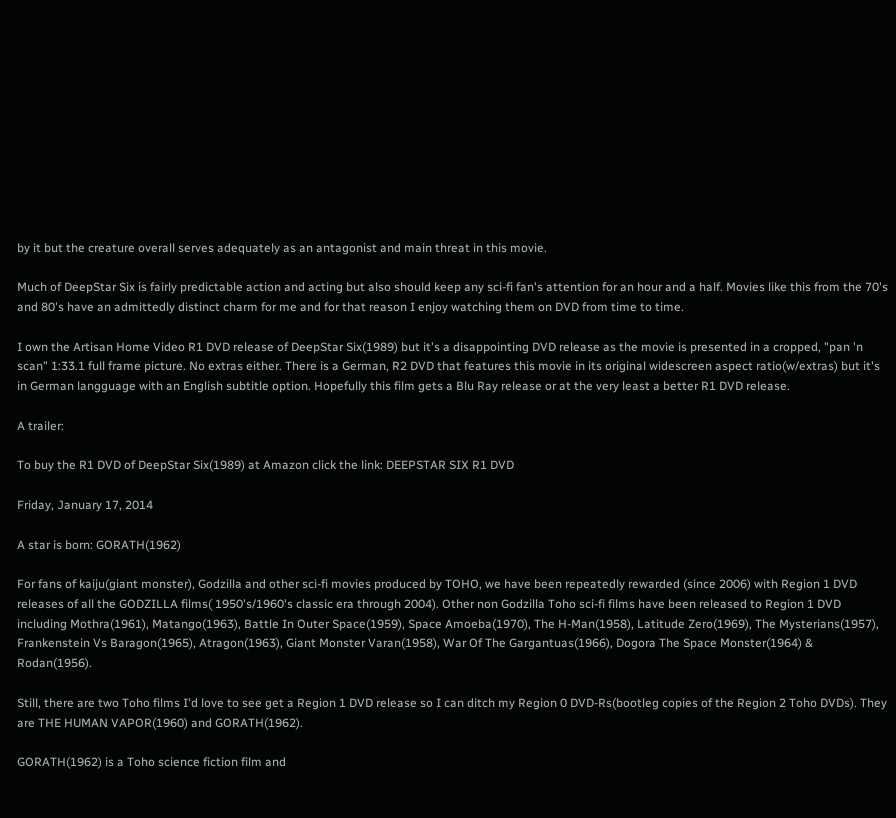by it but the creature overall serves adequately as an antagonist and main threat in this movie.

Much of DeepStar Six is fairly predictable action and acting but also should keep any sci-fi fan's attention for an hour and a half. Movies like this from the 70's and 80's have an admittedly distinct charm for me and for that reason I enjoy watching them on DVD from time to time.

I own the Artisan Home Video R1 DVD release of DeepStar Six(1989) but it's a disappointing DVD release as the movie is presented in a cropped, "pan 'n scan" 1:33.1 full frame picture. No extras either. There is a German, R2 DVD that features this movie in its original widescreen aspect ratio(w/extras) but it's in German langguage with an English subtitle option. Hopefully this film gets a Blu Ray release or at the very least a better R1 DVD release.

A trailer:

To buy the R1 DVD of DeepStar Six(1989) at Amazon click the link: DEEPSTAR SIX R1 DVD

Friday, January 17, 2014

A star is born: GORATH(1962)

For fans of kaiju(giant monster), Godzilla and other sci-fi movies produced by TOHO, we have been repeatedly rewarded (since 2006) with Region 1 DVD releases of all the GODZILLA films( 1950's/1960's classic era through 2004). Other non Godzilla Toho sci-fi films have been released to Region 1 DVD including Mothra(1961), Matango(1963), Battle In Outer Space(1959), Space Amoeba(1970), The H-Man(1958), Latitude Zero(1969), The Mysterians(1957), Frankenstein Vs Baragon(1965), Atragon(1963), Giant Monster Varan(1958), War Of The Gargantuas(1966), Dogora The Space Monster(1964) & Rodan(1956).

Still, there are two Toho films I'd love to see get a Region 1 DVD release so I can ditch my Region 0 DVD-Rs(bootleg copies of the Region 2 Toho DVDs). They are THE HUMAN VAPOR(1960) and GORATH(1962).

GORATH(1962) is a Toho science fiction film and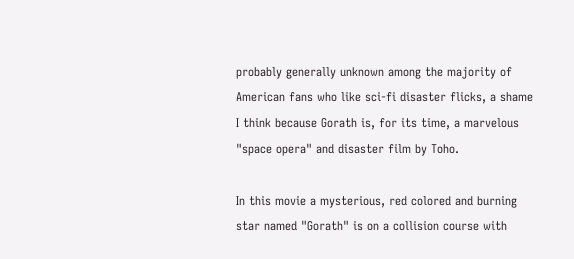probably generally unknown among the majority of American fans who like sci-fi disaster flicks, a shame I think because Gorath is, for its time, a marvelous "space opera" and disaster film by Toho.

In this movie a mysterious, red colored and burning star named "Gorath" is on a collision course with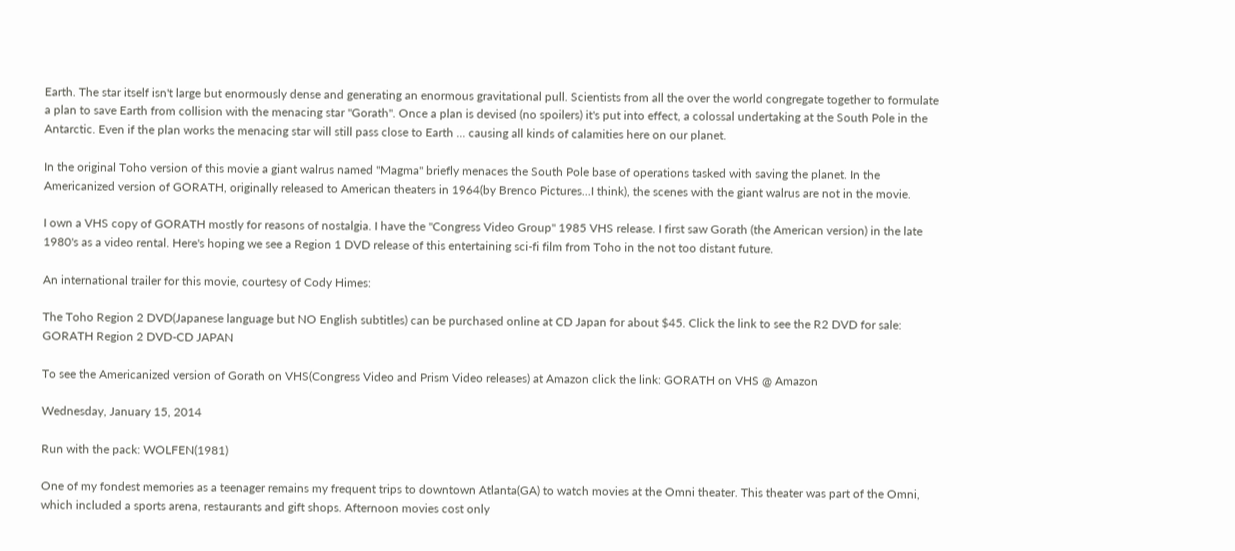Earth. The star itself isn't large but enormously dense and generating an enormous gravitational pull. Scientists from all the over the world congregate together to formulate a plan to save Earth from collision with the menacing star "Gorath". Once a plan is devised (no spoilers) it's put into effect, a colossal undertaking at the South Pole in the Antarctic. Even if the plan works the menacing star will still pass close to Earth ... causing all kinds of calamities here on our planet.

In the original Toho version of this movie a giant walrus named "Magma" briefly menaces the South Pole base of operations tasked with saving the planet. In the Americanized version of GORATH, originally released to American theaters in 1964(by Brenco Pictures...I think), the scenes with the giant walrus are not in the movie.

I own a VHS copy of GORATH mostly for reasons of nostalgia. I have the "Congress Video Group" 1985 VHS release. I first saw Gorath (the American version) in the late 1980's as a video rental. Here's hoping we see a Region 1 DVD release of this entertaining sci-fi film from Toho in the not too distant future.

An international trailer for this movie, courtesy of Cody Himes:

The Toho Region 2 DVD(Japanese language but NO English subtitles) can be purchased online at CD Japan for about $45. Click the link to see the R2 DVD for sale: GORATH Region 2 DVD-CD JAPAN

To see the Americanized version of Gorath on VHS(Congress Video and Prism Video releases) at Amazon click the link: GORATH on VHS @ Amazon

Wednesday, January 15, 2014

Run with the pack: WOLFEN(1981)

One of my fondest memories as a teenager remains my frequent trips to downtown Atlanta(GA) to watch movies at the Omni theater. This theater was part of the Omni, which included a sports arena, restaurants and gift shops. Afternoon movies cost only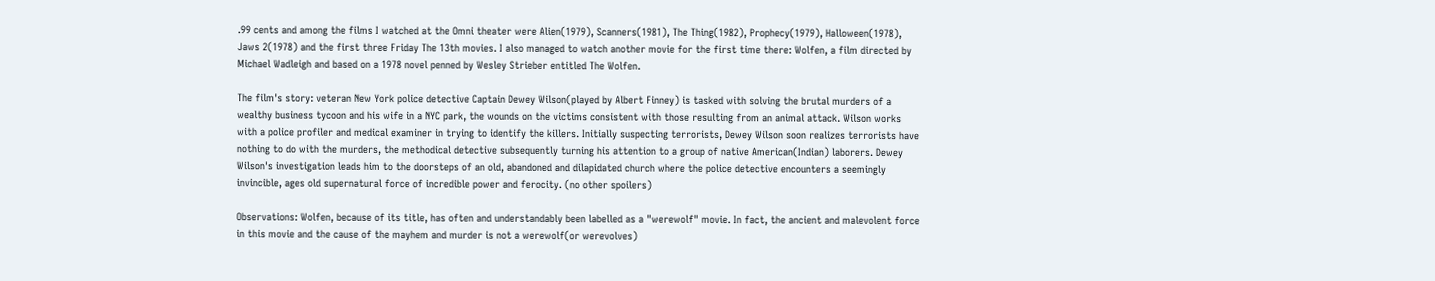.99 cents and among the films I watched at the Omni theater were Alien(1979), Scanners(1981), The Thing(1982), Prophecy(1979), Halloween(1978), Jaws 2(1978) and the first three Friday The 13th movies. I also managed to watch another movie for the first time there: Wolfen, a film directed by Michael Wadleigh and based on a 1978 novel penned by Wesley Strieber entitled The Wolfen.

The film's story: veteran New York police detective Captain Dewey Wilson(played by Albert Finney) is tasked with solving the brutal murders of a wealthy business tycoon and his wife in a NYC park, the wounds on the victims consistent with those resulting from an animal attack. Wilson works with a police profiler and medical examiner in trying to identify the killers. Initially suspecting terrorists, Dewey Wilson soon realizes terrorists have nothing to do with the murders, the methodical detective subsequently turning his attention to a group of native American(Indian) laborers. Dewey Wilson's investigation leads him to the doorsteps of an old, abandoned and dilapidated church where the police detective encounters a seemingly invincible, ages old supernatural force of incredible power and ferocity. (no other spoilers)

Observations: Wolfen, because of its title, has often and understandably been labelled as a "werewolf" movie. In fact, the ancient and malevolent force in this movie and the cause of the mayhem and murder is not a werewolf(or werevolves)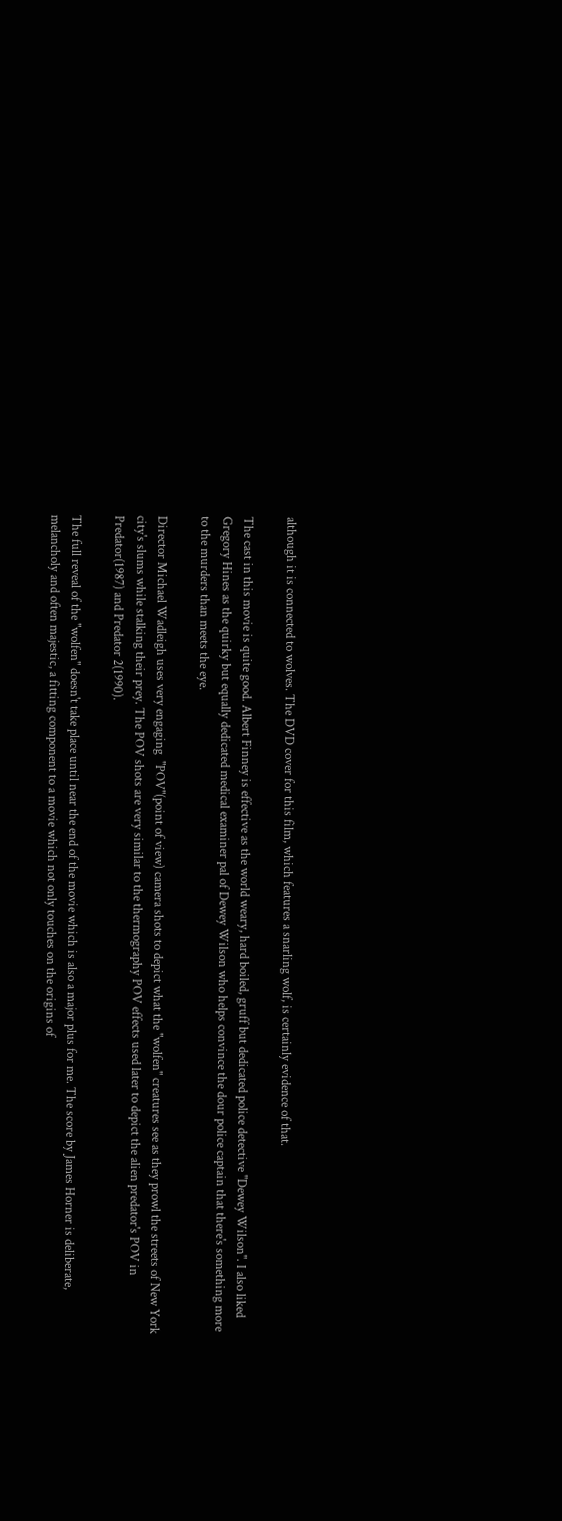although it is connected to wolves. The DVD cover for this film, which features a snarling wolf, is certainly evidence of that.

The cast in this movie is quite good. Albert Finney is effective as the world weary, hard boiled, gruff but dedicated police detective "Dewey Wilson". I also liked Gregory Hines as the quirky but equally dedicated medical examiner pal of Dewey Wilson who helps convince the dour police captain that there's something more to the murders than meets the eye.

Director Michael Wadleigh uses very engaging  "POV"(point of view) camera shots to depict what the "wolfen" creatures see as they prowl the streets of New York city's slums while stalking their prey. The POV shots are very similar to the thermography POV effects used later to depict the alien predator's POV in Predator(1987) and Predator 2(1990).

The full reveal of the "wolfen" doesn't take place until near the end of the movie which is also a major plus for me. The score by James Horner is deliberate, melancholy and often majestic, a fitting component to a movie which not only touches on the origins of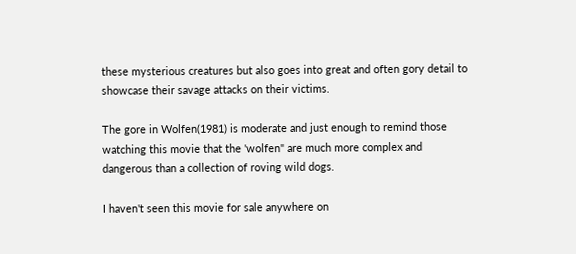these mysterious creatures but also goes into great and often gory detail to showcase their savage attacks on their victims.

The gore in Wolfen(1981) is moderate and just enough to remind those watching this movie that the 'wolfen" are much more complex and dangerous than a collection of roving wild dogs.

I haven't seen this movie for sale anywhere on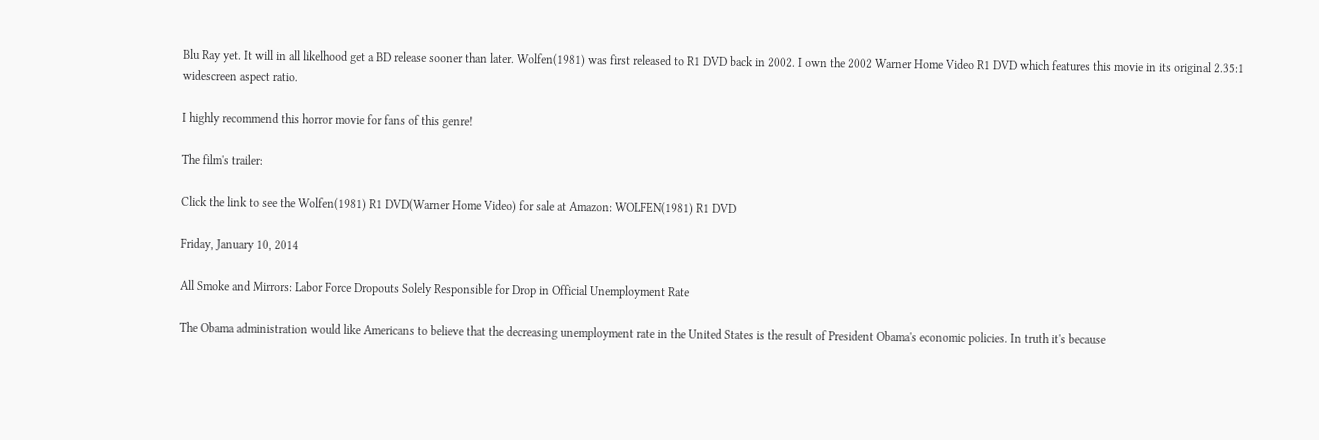Blu Ray yet. It will in all likelhood get a BD release sooner than later. Wolfen(1981) was first released to R1 DVD back in 2002. I own the 2002 Warner Home Video R1 DVD which features this movie in its original 2.35:1 widescreen aspect ratio.

I highly recommend this horror movie for fans of this genre!

The film's trailer:

Click the link to see the Wolfen(1981) R1 DVD(Warner Home Video) for sale at Amazon: WOLFEN(1981) R1 DVD

Friday, January 10, 2014

All Smoke and Mirrors: Labor Force Dropouts Solely Responsible for Drop in Official Unemployment Rate

The Obama administration would like Americans to believe that the decreasing unemployment rate in the United States is the result of President Obama's economic policies. In truth it's because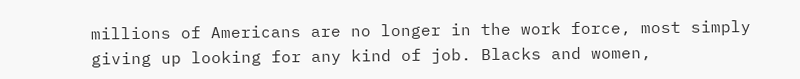millions of Americans are no longer in the work force, most simply giving up looking for any kind of job. Blacks and women,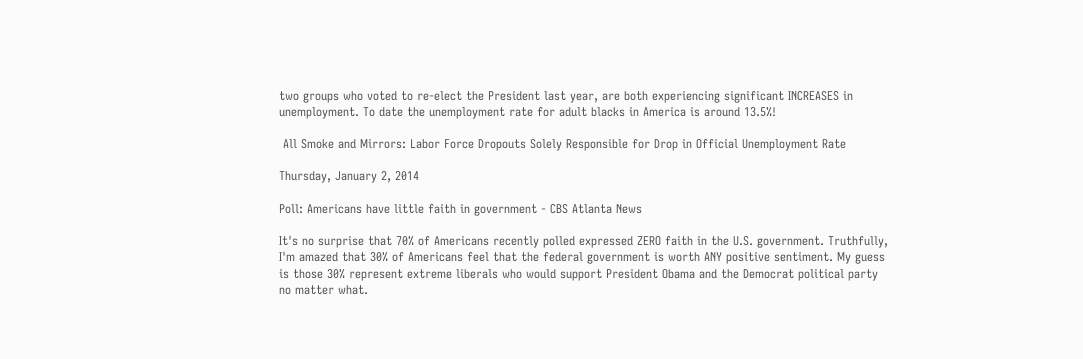two groups who voted to re-elect the President last year, are both experiencing significant INCREASES in unemployment. To date the unemployment rate for adult blacks in America is around 13.5%!

 All Smoke and Mirrors: Labor Force Dropouts Solely Responsible for Drop in Official Unemployment Rate

Thursday, January 2, 2014

Poll: Americans have little faith in government - CBS Atlanta News

It's no surprise that 70% of Americans recently polled expressed ZERO faith in the U.S. government. Truthfully, I'm amazed that 30% of Americans feel that the federal government is worth ANY positive sentiment. My guess is those 30% represent extreme liberals who would support President Obama and the Democrat political party no matter what.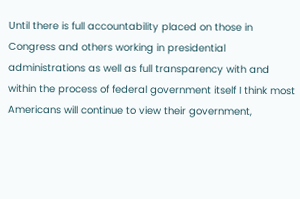Until there is full accountability placed on those in Congress and others working in presidential administrations as well as full transparency with and within the process of federal government itself I think most Americans will continue to view their government,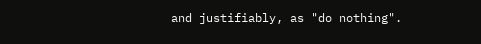and justifiably, as "do nothing".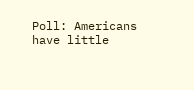Poll: Americans have little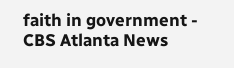faith in government - CBS Atlanta News